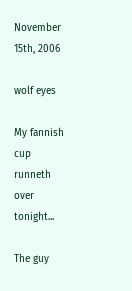November 15th, 2006

wolf eyes

My fannish cup runneth over tonight...

The guy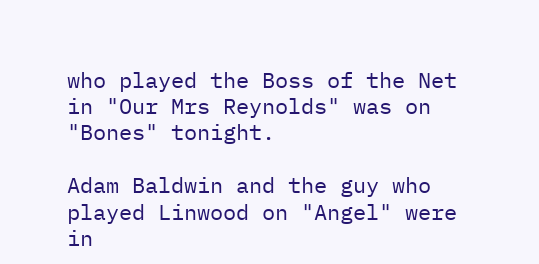who played the Boss of the Net in "Our Mrs Reynolds" was on "Bones" tonight.

Adam Baldwin and the guy who played Linwood on "Angel" were in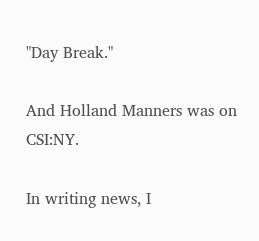"Day Break."

And Holland Manners was on CSI:NY.

In writing news, I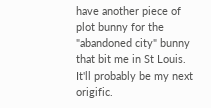have another piece of plot bunny for the "abandoned city" bunny that bit me in St Louis. It'll probably be my next origific.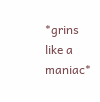*grins like a maniac*